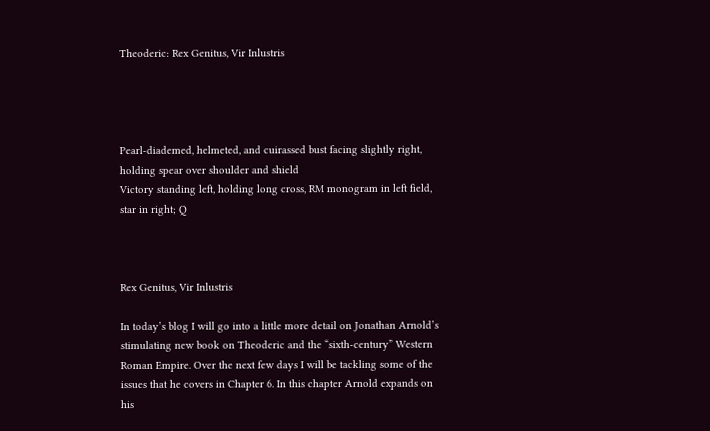Theoderic: Rex Genitus, Vir Inlustris




Pearl-diademed, helmeted, and cuirassed bust facing slightly right, holding spear over shoulder and shield
Victory standing left, holding long cross, RM monogram in left field, star in right; Q



Rex Genitus, Vir Inlustris

In today’s blog I will go into a little more detail on Jonathan Arnold’s stimulating new book on Theoderic and the “sixth-century” Western Roman Empire. Over the next few days I will be tackling some of the issues that he covers in Chapter 6. In this chapter Arnold expands on his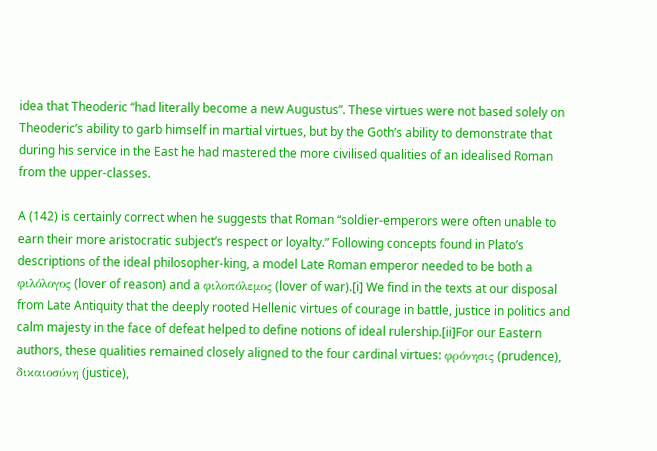idea that Theoderic “had literally become a new Augustus”. These virtues were not based solely on Theoderic’s ability to garb himself in martial virtues, but by the Goth’s ability to demonstrate that during his service in the East he had mastered the more civilised qualities of an idealised Roman from the upper-classes.

A (142) is certainly correct when he suggests that Roman “soldier-emperors were often unable to earn their more aristocratic subject’s respect or loyalty.” Following concepts found in Plato’s descriptions of the ideal philosopher-king, a model Late Roman emperor needed to be both a φιλόλογος (lover of reason) and a φιλοπόλεμος (lover of war).[i] We find in the texts at our disposal from Late Antiquity that the deeply rooted Hellenic virtues of courage in battle, justice in politics and calm majesty in the face of defeat helped to define notions of ideal rulership.[ii]For our Eastern authors, these qualities remained closely aligned to the four cardinal virtues: φρόνησις (prudence), δικαιοσύνη (justice),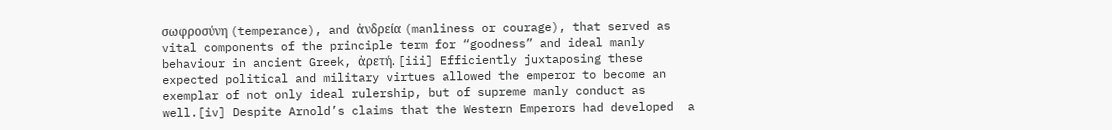σωφροσύνη (temperance), and ἀνδρεία (manliness or courage), that served as vital components of the principle term for “goodness” and ideal manly behaviour in ancient Greek, ἀρετή. [iii] Efficiently juxtaposing these expected political and military virtues allowed the emperor to become an exemplar of not only ideal rulership, but of supreme manly conduct as well.[iv] Despite Arnold’s claims that the Western Emperors had developed  a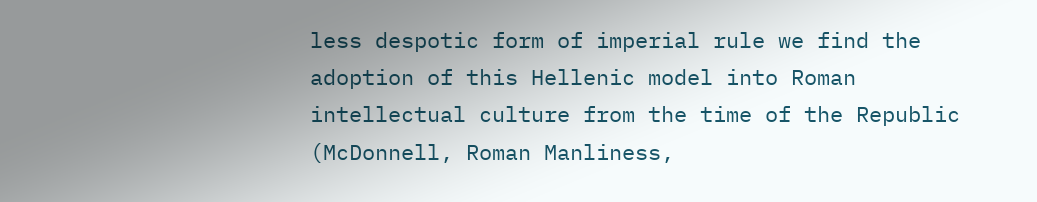less despotic form of imperial rule we find the adoption of this Hellenic model into Roman intellectual culture from the time of the Republic (McDonnell, Roman Manliness,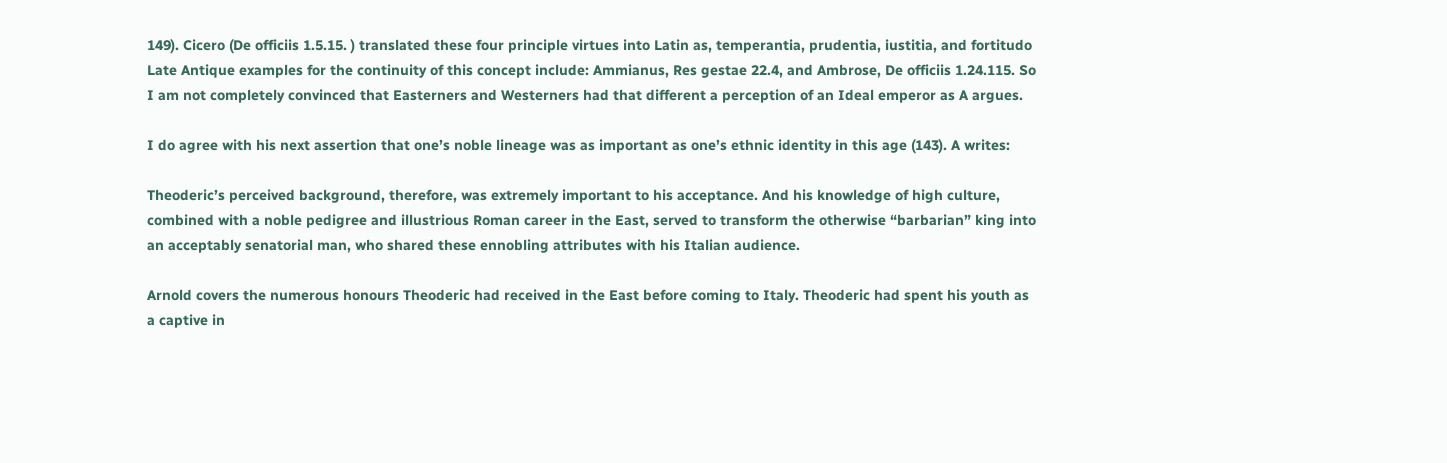149). Cicero (De officiis 1.5.15. ) translated these four principle virtues into Latin as, temperantia, prudentia, iustitia, and fortitudo  Late Antique examples for the continuity of this concept include: Ammianus, Res gestae 22.4, and Ambrose, De officiis 1.24.115. So I am not completely convinced that Easterners and Westerners had that different a perception of an Ideal emperor as A argues.

I do agree with his next assertion that one’s noble lineage was as important as one’s ethnic identity in this age (143). A writes:

Theoderic’s perceived background, therefore, was extremely important to his acceptance. And his knowledge of high culture, combined with a noble pedigree and illustrious Roman career in the East, served to transform the otherwise “barbarian” king into an acceptably senatorial man, who shared these ennobling attributes with his Italian audience.

Arnold covers the numerous honours Theoderic had received in the East before coming to Italy. Theoderic had spent his youth as a captive in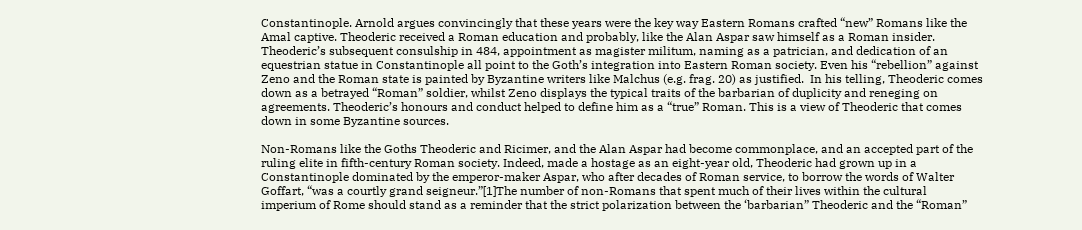Constantinople. Arnold argues convincingly that these years were the key way Eastern Romans crafted “new” Romans like the Amal captive. Theoderic received a Roman education and probably, like the Alan Aspar saw himself as a Roman insider. Theoderic’s subsequent consulship in 484, appointment as magister militum, naming as a patrician, and dedication of an equestrian statue in Constantinople all point to the Goth’s integration into Eastern Roman society. Even his “rebellion” against Zeno and the Roman state is painted by Byzantine writers like Malchus (e.g. frag. 20) as justified.  In his telling, Theoderic comes down as a betrayed “Roman” soldier, whilst Zeno displays the typical traits of the barbarian of duplicity and reneging on agreements. Theoderic’s honours and conduct helped to define him as a “true” Roman. This is a view of Theoderic that comes down in some Byzantine sources.

Non-Romans like the Goths Theoderic and Ricimer, and the Alan Aspar had become commonplace, and an accepted part of the ruling elite in fifth-century Roman society. Indeed, made a hostage as an eight-year old, Theoderic had grown up in a Constantinople dominated by the emperor-maker Aspar, who after decades of Roman service, to borrow the words of Walter Goffart, “was a courtly grand seigneur.”[1]The number of non-Romans that spent much of their lives within the cultural imperium of Rome should stand as a reminder that the strict polarization between the ‘barbarian” Theoderic and the “Roman”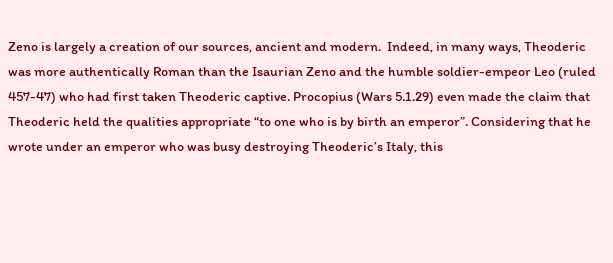Zeno is largely a creation of our sources, ancient and modern.  Indeed, in many ways, Theoderic was more authentically Roman than the Isaurian Zeno and the humble soldier-empeor Leo (ruled 457-47) who had first taken Theoderic captive. Procopius (Wars 5.1.29) even made the claim that Theoderic held the qualities appropriate “to one who is by birth an emperor”. Considering that he wrote under an emperor who was busy destroying Theoderic’s Italy, this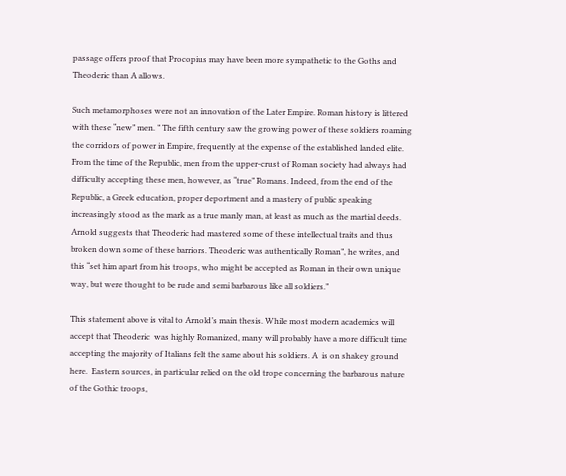passage offers proof that Procopius may have been more sympathetic to the Goths and Theoderic than A allows.

Such metamorphoses were not an innovation of the Later Empire. Roman history is littered with these “new” men. ” The fifth century saw the growing power of these soldiers roaming the corridors of power in Empire, frequently at the expense of the established landed elite.  From the time of the Republic, men from the upper-crust of Roman society had always had difficulty accepting these men, however, as “true” Romans. Indeed, from the end of the Republic, a Greek education, proper deportment and a mastery of public speaking increasingly stood as the mark as a true manly man, at least as much as the martial deeds. Arnold suggests that Theoderic had mastered some of these intellectual traits and thus broken down some of these barriors. Theoderic was authentically Roman”, he writes, and this “set him apart from his troops, who might be accepted as Roman in their own unique way, but were thought to be rude and semi barbarous like all soldiers.”

This statement above is vital to Arnold’s main thesis. While most modern academics will accept that Theoderic  was highly Romanized, many will probably have a more difficult time accepting the majority of Italians felt the same about his soldiers. A  is on shakey ground here.  Eastern sources, in particular relied on the old trope concerning the barbarous nature of the Gothic troops,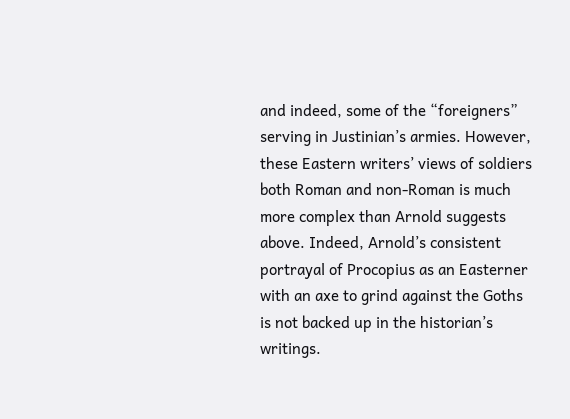and indeed, some of the “foreigners” serving in Justinian’s armies. However, these Eastern writers’ views of soldiers both Roman and non-Roman is much more complex than Arnold suggests above. Indeed, Arnold’s consistent portrayal of Procopius as an Easterner with an axe to grind against the Goths is not backed up in the historian’s writings.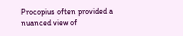Procopius often provided a nuanced view of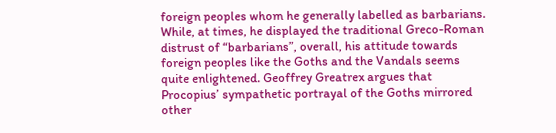foreign peoples whom he generally labelled as barbarians.  While, at times, he displayed the traditional Greco-Roman distrust of “barbarians”, overall, his attitude towards foreign peoples like the Goths and the Vandals seems quite enlightened. Geoffrey Greatrex argues that Procopius’ sympathetic portrayal of the Goths mirrored other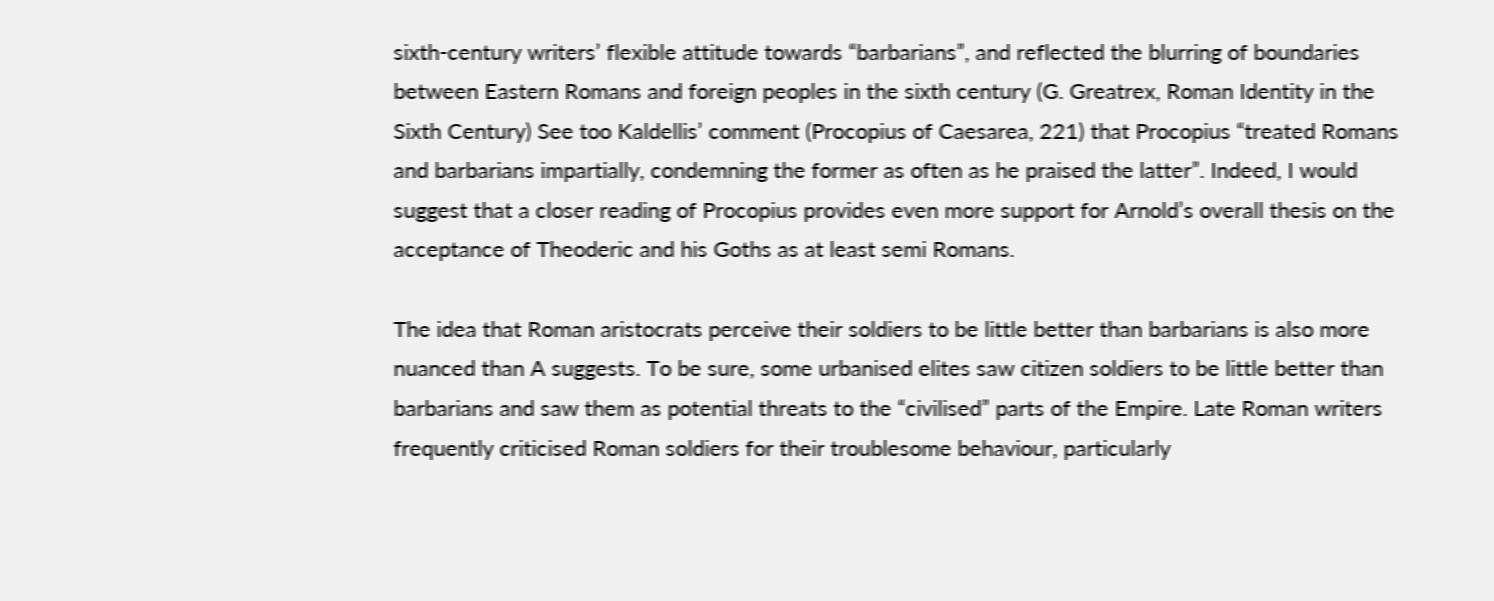sixth-century writers’ flexible attitude towards “barbarians”, and reflected the blurring of boundaries between Eastern Romans and foreign peoples in the sixth century (G. Greatrex, Roman Identity in the Sixth Century) See too Kaldellis’ comment (Procopius of Caesarea, 221) that Procopius “treated Romans and barbarians impartially, condemning the former as often as he praised the latter”. Indeed, I would suggest that a closer reading of Procopius provides even more support for Arnold’s overall thesis on the acceptance of Theoderic and his Goths as at least semi Romans.

The idea that Roman aristocrats perceive their soldiers to be little better than barbarians is also more nuanced than A suggests. To be sure, some urbanised elites saw citizen soldiers to be little better than barbarians and saw them as potential threats to the “civilised” parts of the Empire. Late Roman writers frequently criticised Roman soldiers for their troublesome behaviour, particularly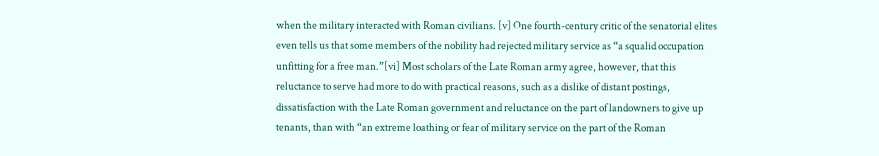when the military interacted with Roman civilians. [v] One fourth-century critic of the senatorial elites even tells us that some members of the nobility had rejected military service as “a squalid occupation unfitting for a free man.”[vi] Most scholars of the Late Roman army agree, however, that this reluctance to serve had more to do with practical reasons, such as a dislike of distant postings, dissatisfaction with the Late Roman government and reluctance on the part of landowners to give up tenants, than with “an extreme loathing or fear of military service on the part of the Roman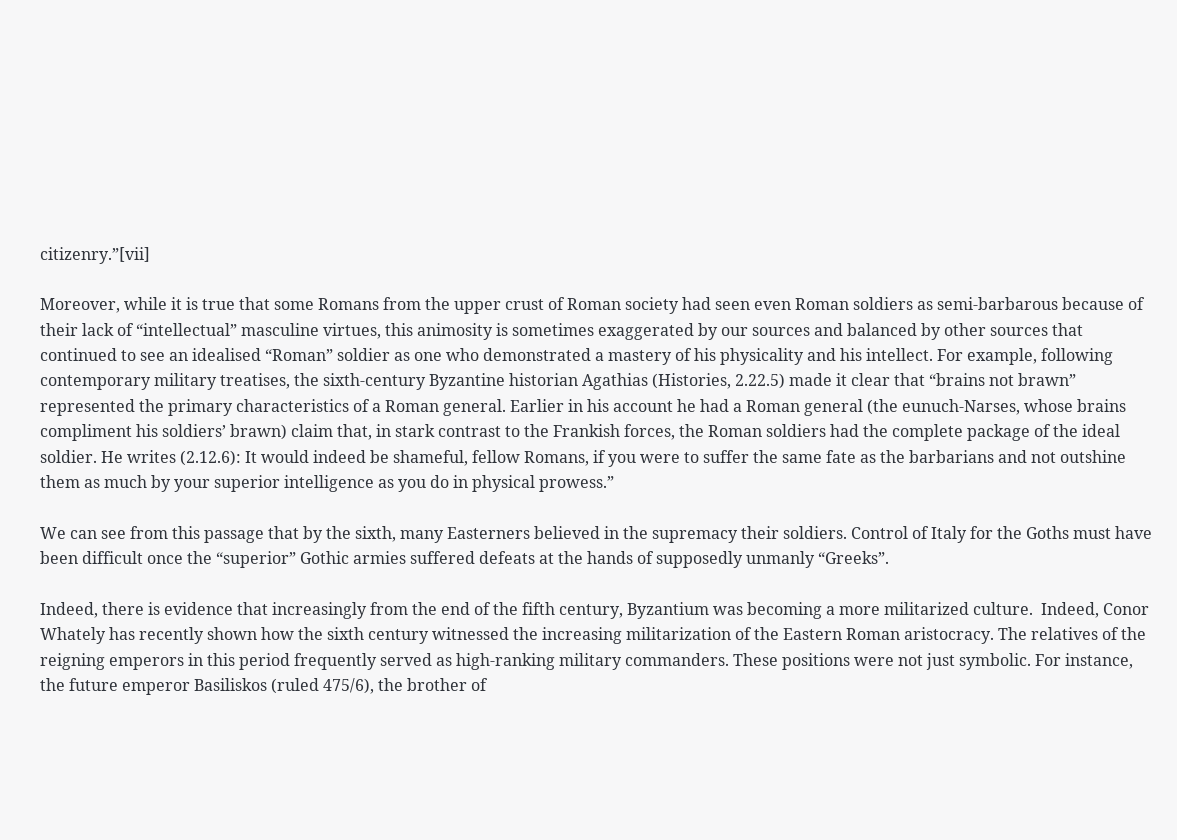citizenry.”[vii]

Moreover, while it is true that some Romans from the upper crust of Roman society had seen even Roman soldiers as semi-barbarous because of their lack of “intellectual” masculine virtues, this animosity is sometimes exaggerated by our sources and balanced by other sources that continued to see an idealised “Roman” soldier as one who demonstrated a mastery of his physicality and his intellect. For example, following contemporary military treatises, the sixth-century Byzantine historian Agathias (Histories, 2.22.5) made it clear that “brains not brawn” represented the primary characteristics of a Roman general. Earlier in his account he had a Roman general (the eunuch-Narses, whose brains compliment his soldiers’ brawn) claim that, in stark contrast to the Frankish forces, the Roman soldiers had the complete package of the ideal soldier. He writes (2.12.6): It would indeed be shameful, fellow Romans, if you were to suffer the same fate as the barbarians and not outshine them as much by your superior intelligence as you do in physical prowess.”

We can see from this passage that by the sixth, many Easterners believed in the supremacy their soldiers. Control of Italy for the Goths must have been difficult once the “superior” Gothic armies suffered defeats at the hands of supposedly unmanly “Greeks”.

Indeed, there is evidence that increasingly from the end of the fifth century, Byzantium was becoming a more militarized culture.  Indeed, Conor Whately has recently shown how the sixth century witnessed the increasing militarization of the Eastern Roman aristocracy. The relatives of the reigning emperors in this period frequently served as high-ranking military commanders. These positions were not just symbolic. For instance, the future emperor Basiliskos (ruled 475/6), the brother of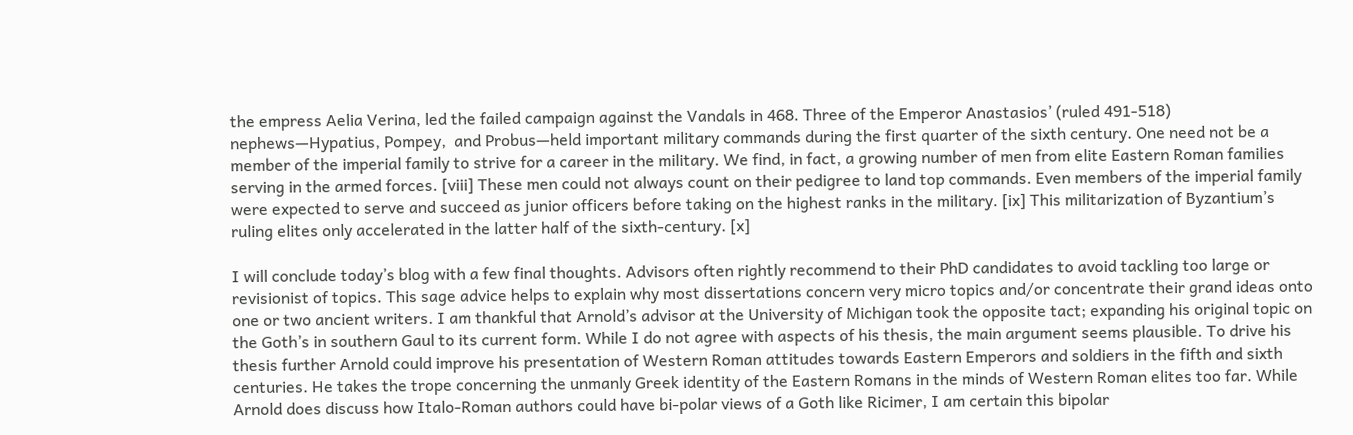the empress Aelia Verina, led the failed campaign against the Vandals in 468. Three of the Emperor Anastasios’ (ruled 491-518) nephews—Hypatius, Pompey,  and Probus—held important military commands during the first quarter of the sixth century. One need not be a member of the imperial family to strive for a career in the military. We find, in fact, a growing number of men from elite Eastern Roman families serving in the armed forces. [viii] These men could not always count on their pedigree to land top commands. Even members of the imperial family were expected to serve and succeed as junior officers before taking on the highest ranks in the military. [ix] This militarization of Byzantium’s ruling elites only accelerated in the latter half of the sixth-century. [x]

I will conclude today’s blog with a few final thoughts. Advisors often rightly recommend to their PhD candidates to avoid tackling too large or revisionist of topics. This sage advice helps to explain why most dissertations concern very micro topics and/or concentrate their grand ideas onto one or two ancient writers. I am thankful that Arnold’s advisor at the University of Michigan took the opposite tact; expanding his original topic on the Goth’s in southern Gaul to its current form. While I do not agree with aspects of his thesis, the main argument seems plausible. To drive his thesis further Arnold could improve his presentation of Western Roman attitudes towards Eastern Emperors and soldiers in the fifth and sixth centuries. He takes the trope concerning the unmanly Greek identity of the Eastern Romans in the minds of Western Roman elites too far. While Arnold does discuss how Italo-Roman authors could have bi-polar views of a Goth like Ricimer, I am certain this bipolar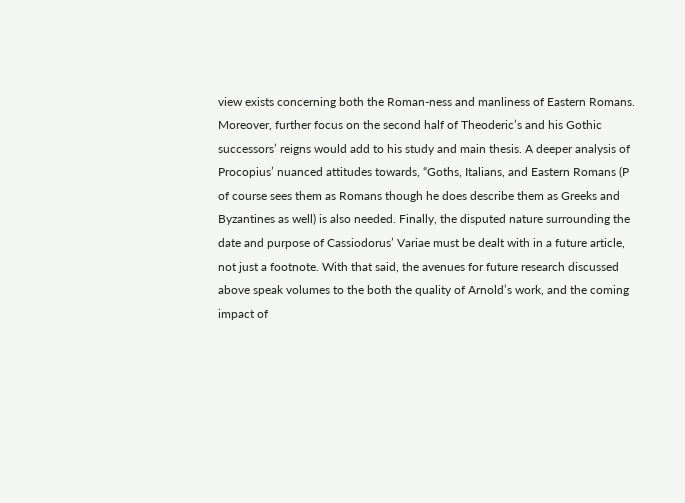view exists concerning both the Roman-ness and manliness of Eastern Romans. Moreover, further focus on the second half of Theoderic’s and his Gothic successors’ reigns would add to his study and main thesis. A deeper analysis of Procopius’ nuanced attitudes towards, “Goths, Italians, and Eastern Romans (P of course sees them as Romans though he does describe them as Greeks and Byzantines as well) is also needed. Finally, the disputed nature surrounding the date and purpose of Cassiodorus’ Variae must be dealt with in a future article, not just a footnote. With that said, the avenues for future research discussed above speak volumes to the both the quality of Arnold’s work, and the coming impact of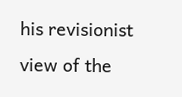his revisionist view of the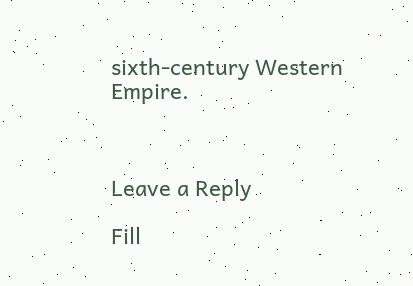sixth-century Western Empire.



Leave a Reply

Fill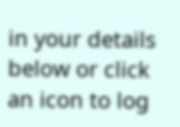in your details below or click an icon to log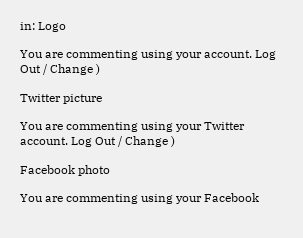in: Logo

You are commenting using your account. Log Out / Change )

Twitter picture

You are commenting using your Twitter account. Log Out / Change )

Facebook photo

You are commenting using your Facebook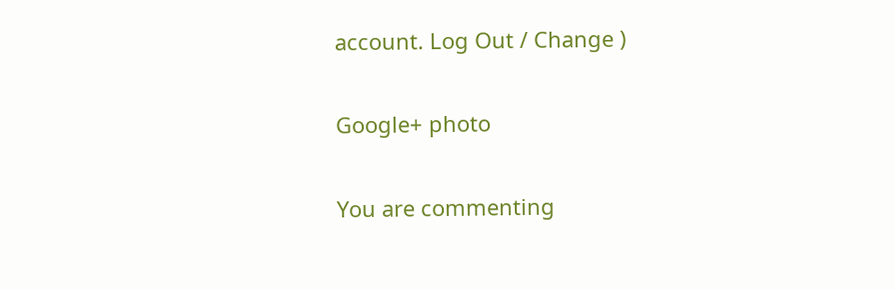account. Log Out / Change )

Google+ photo

You are commenting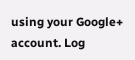using your Google+ account. Log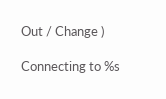Out / Change )

Connecting to %s